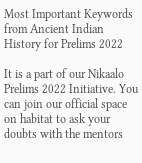Most Important Keywords from Ancient Indian History for Prelims 2022

It is a part of our Nikaalo Prelims 2022 Initiative. You can join our official space on habitat to ask your doubts with the mentors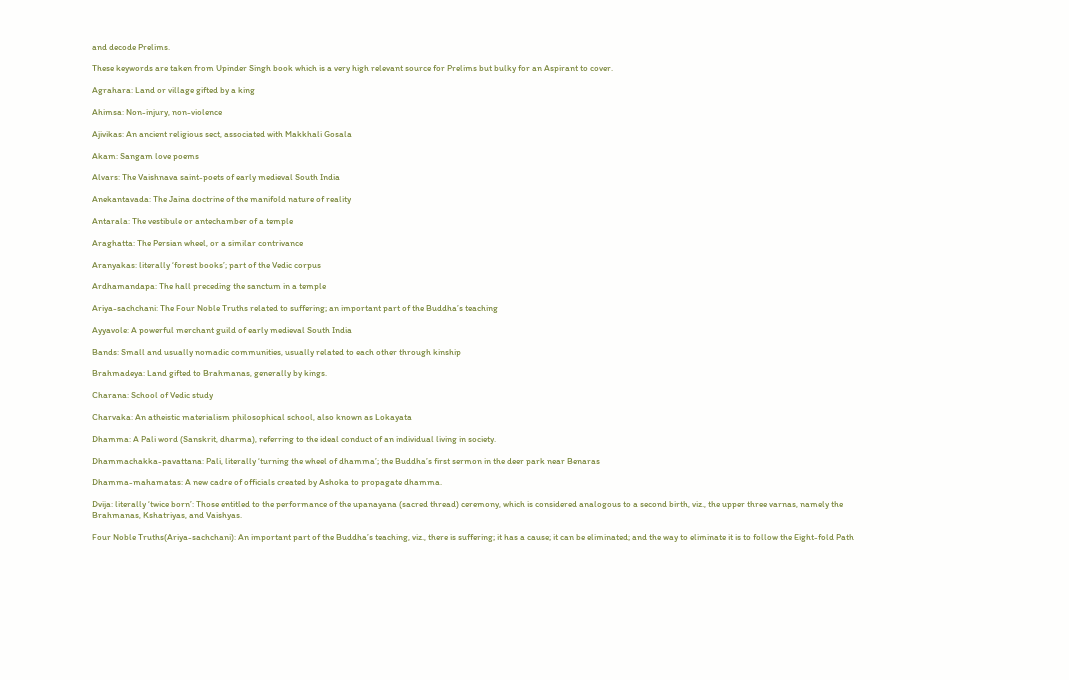and decode Prelims.

These keywords are taken from Upinder Singh book which is a very high relevant source for Prelims but bulky for an Aspirant to cover.

Agrahara: Land or village gifted by a king

Ahimsa: Non-injury, non-violence

Ajivikas: An ancient religious sect, associated with Makkhali Gosala

Akam: Sangam love poems

Alvars: The Vaishnava saint-poets of early medieval South India

Anekantavada: The Jaina doctrine of the manifold nature of reality

Antarala: The vestibule or antechamber of a temple

Araghatta: The Persian wheel, or a similar contrivance

Aranyakas: literally ‘forest books’; part of the Vedic corpus

Ardhamandapa: The hall preceding the sanctum in a temple

Ariya-sachchani: The Four Noble Truths related to suffering; an important part of the Buddha’s teaching

Ayyavole: A powerful merchant guild of early medieval South India

Bands: Small and usually nomadic communities, usually related to each other through kinship

Brahmadeya: Land gifted to Brahmanas, generally by kings.

Charana: School of Vedic study

Charvaka: An atheistic materialism philosophical school, also known as Lokayata

Dhamma: A Pali word (Sanskrit, dharma), referring to the ideal conduct of an individual living in society.

Dhammachakka-pavattana: Pali, literally ‘turning the wheel of dhamma’; the Buddha’s first sermon in the deer park near Benaras

Dhamma-mahamatas: A new cadre of officials created by Ashoka to propagate dhamma.

Dvija: literally ‘twice born’: Those entitled to the performance of the upanayana (sacred thread) ceremony, which is considered analogous to a second birth, viz., the upper three varnas, namely the Brahmanas, Kshatriyas, and Vaishyas.

Four Noble Truths(Ariya-sachchani): An important part of the Buddha’s teaching, viz., there is suffering; it has a cause; it can be eliminated; and the way to eliminate it is to follow the Eight-fold Path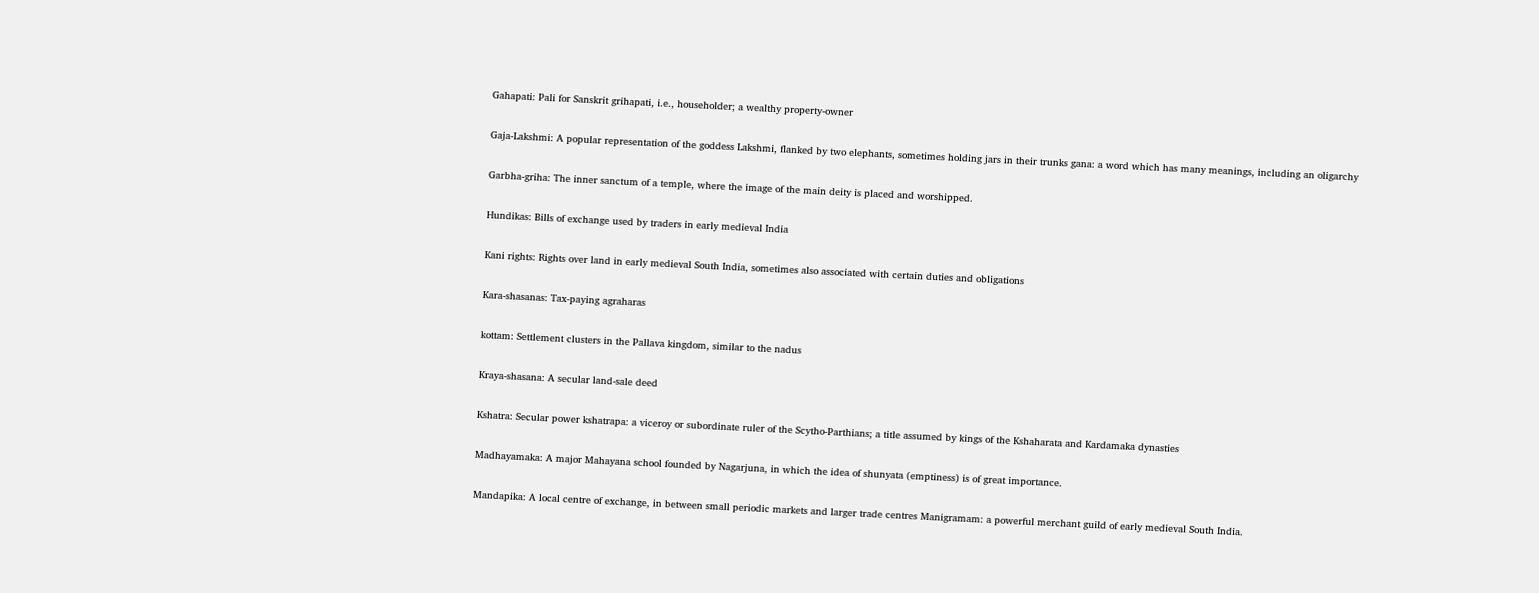Gahapati: Pali for Sanskrit grihapati, i.e., householder; a wealthy property-owner

Gaja-Lakshmi: A popular representation of the goddess Lakshmi, flanked by two elephants, sometimes holding jars in their trunks gana: a word which has many meanings, including an oligarchy

Garbha-griha: The inner sanctum of a temple, where the image of the main deity is placed and worshipped.

Hundikas: Bills of exchange used by traders in early medieval India

Kani rights: Rights over land in early medieval South India, sometimes also associated with certain duties and obligations

Kara-shasanas: Tax-paying agraharas

kottam: Settlement clusters in the Pallava kingdom, similar to the nadus

Kraya-shasana: A secular land-sale deed

Kshatra: Secular power kshatrapa: a viceroy or subordinate ruler of the Scytho-Parthians; a title assumed by kings of the Kshaharata and Kardamaka dynasties

Madhayamaka: A major Mahayana school founded by Nagarjuna, in which the idea of shunyata (emptiness) is of great importance.

Mandapika: A local centre of exchange, in between small periodic markets and larger trade centres Manigramam: a powerful merchant guild of early medieval South India.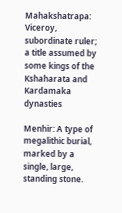Mahakshatrapa: Viceroy, subordinate ruler; a title assumed by some kings of the Kshaharata and Kardamaka dynasties

Menhir: A type of megalithic burial, marked by a single, large, standing stone.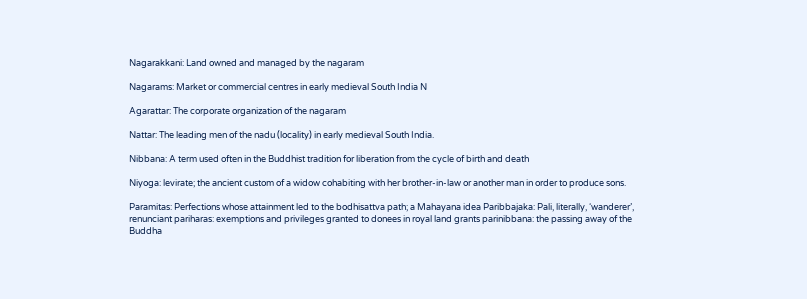Nagarakkani: Land owned and managed by the nagaram

Nagarams: Market or commercial centres in early medieval South India N

Agarattar: The corporate organization of the nagaram

Nattar: The leading men of the nadu (locality) in early medieval South India.

Nibbana: A term used often in the Buddhist tradition for liberation from the cycle of birth and death

Niyoga: levirate; the ancient custom of a widow cohabiting with her brother-in-law or another man in order to produce sons.

Paramitas: Perfections whose attainment led to the bodhisattva path; a Mahayana idea Paribbajaka: Pali, literally, ‘wanderer’, renunciant pariharas: exemptions and privileges granted to donees in royal land grants parinibbana: the passing away of the Buddha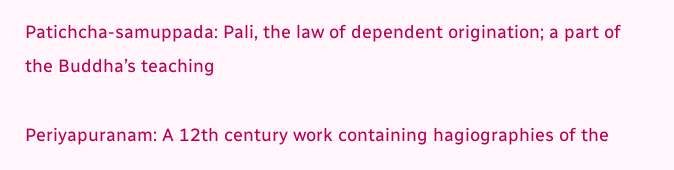Patichcha-samuppada: Pali, the law of dependent origination; a part of the Buddha’s teaching

Periyapuranam: A 12th century work containing hagiographies of the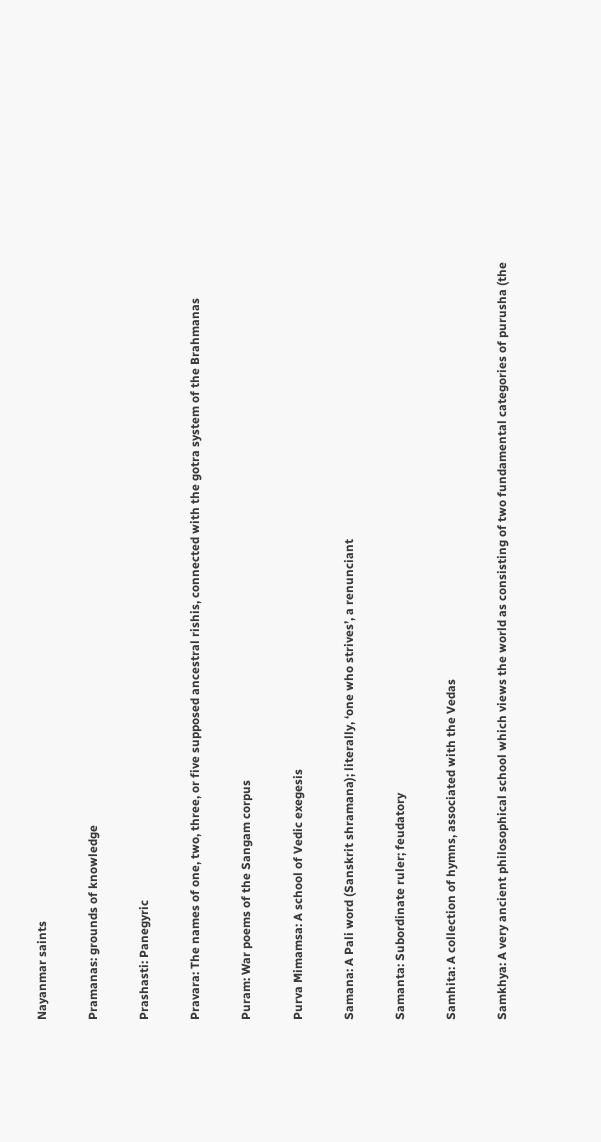Nayanmar saints

Pramanas: grounds of knowledge

Prashasti: Panegyric

Pravara: The names of one, two, three, or five supposed ancestral rishis, connected with the gotra system of the Brahmanas

Puram: War poems of the Sangam corpus

Purva Mimamsa: A school of Vedic exegesis

Samana: A Pali word (Sanskrit shramana); literally, ‘one who strives’, a renunciant

Samanta: Subordinate ruler; feudatory

Samhita: A collection of hymns, associated with the Vedas

Samkhya: A very ancient philosophical school which views the world as consisting of two fundamental categories of purusha (the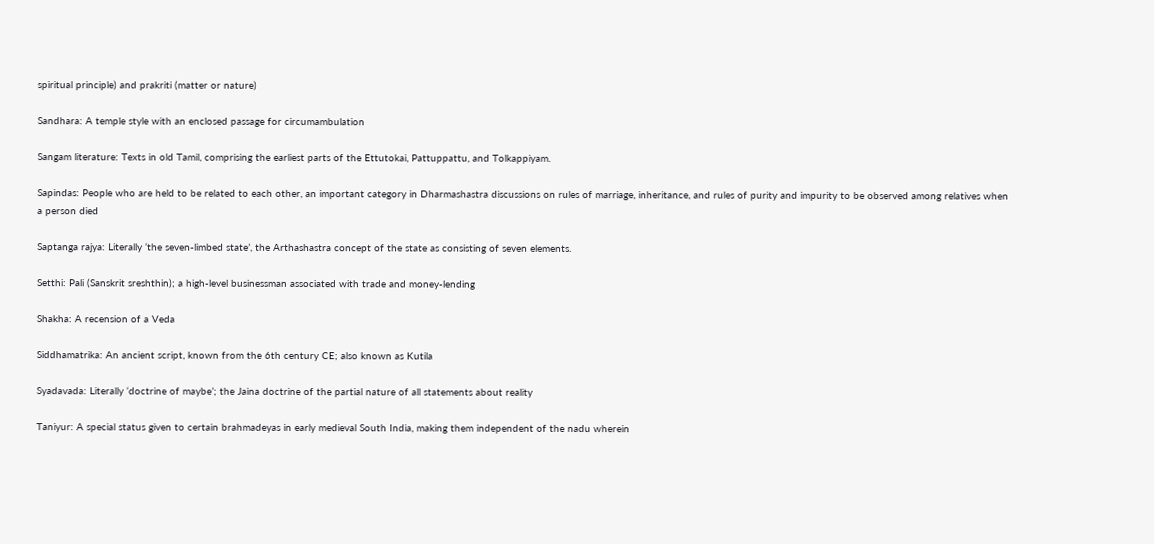spiritual principle) and prakriti (matter or nature)

Sandhara: A temple style with an enclosed passage for circumambulation

Sangam literature: Texts in old Tamil, comprising the earliest parts of the Ettutokai, Pattuppattu, and Tolkappiyam.

Sapindas: People who are held to be related to each other, an important category in Dharmashastra discussions on rules of marriage, inheritance, and rules of purity and impurity to be observed among relatives when a person died

Saptanga rajya: Literally ‘the seven-limbed state’, the Arthashastra concept of the state as consisting of seven elements.

Setthi: Pali (Sanskrit sreshthin); a high-level businessman associated with trade and money-lending

Shakha: A recension of a Veda

Siddhamatrika: An ancient script, known from the 6th century CE; also known as Kutila

Syadavada: Literally ‘doctrine of maybe’; the Jaina doctrine of the partial nature of all statements about reality

Taniyur: A special status given to certain brahmadeyas in early medieval South India, making them independent of the nadu wherein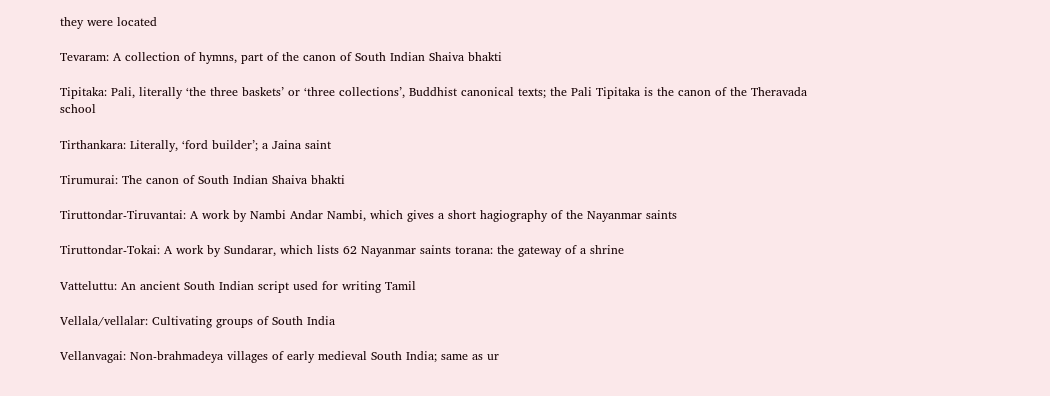they were located

Tevaram: A collection of hymns, part of the canon of South Indian Shaiva bhakti

Tipitaka: Pali, literally ‘the three baskets’ or ‘three collections’, Buddhist canonical texts; the Pali Tipitaka is the canon of the Theravada school

Tirthankara: Literally, ‘ford builder’; a Jaina saint

Tirumurai: The canon of South Indian Shaiva bhakti

Tiruttondar-Tiruvantai: A work by Nambi Andar Nambi, which gives a short hagiography of the Nayanmar saints

Tiruttondar-Tokai: A work by Sundarar, which lists 62 Nayanmar saints torana: the gateway of a shrine

Vatteluttu: An ancient South Indian script used for writing Tamil

Vellala/vellalar: Cultivating groups of South India

Vellanvagai: Non-brahmadeya villages of early medieval South India; same as ur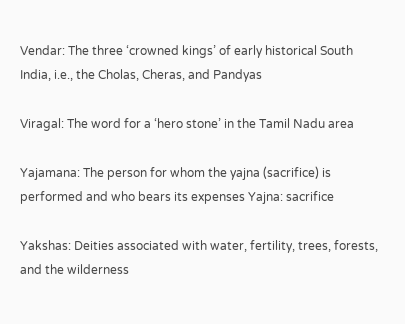Vendar: The three ‘crowned kings’ of early historical South India, i.e., the Cholas, Cheras, and Pandyas

Viragal: The word for a ‘hero stone’ in the Tamil Nadu area

Yajamana: The person for whom the yajna (sacrifice) is performed and who bears its expenses Yajna: sacrifice

Yakshas: Deities associated with water, fertility, trees, forests, and the wilderness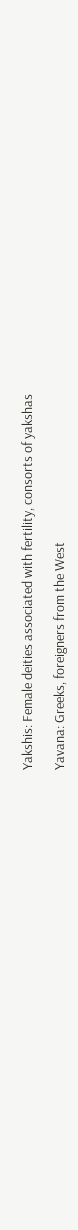Yakshis: Female deities associated with fertility, consorts of yakshas

Yavana: Greeks, foreigners from the West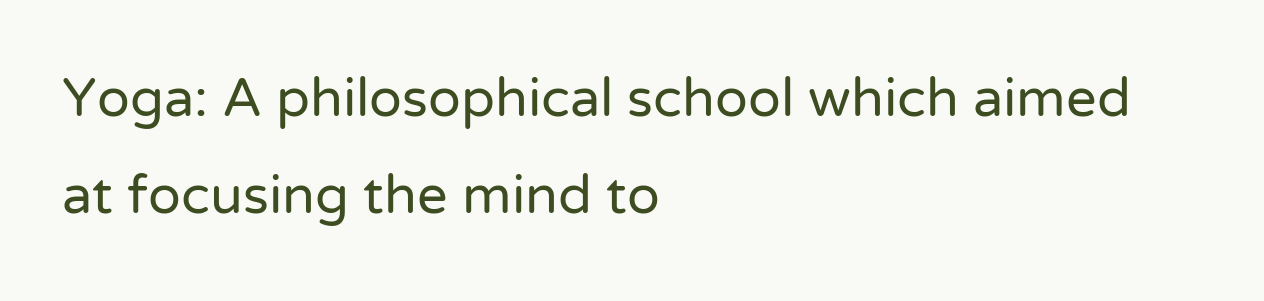Yoga: A philosophical school which aimed at focusing the mind to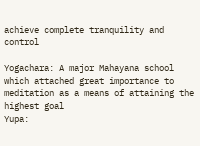achieve complete tranquility and control

Yogachara: A major Mahayana school which attached great importance to meditation as a means of attaining the highest goal
Yupa: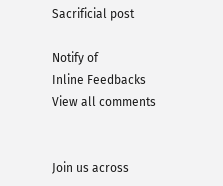Sacrificial post

Notify of
Inline Feedbacks
View all comments


Join us across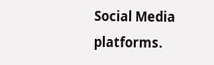Social Media platforms.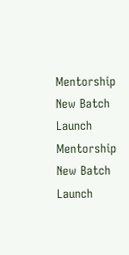Mentorship New Batch Launch
Mentorship New Batch Launch